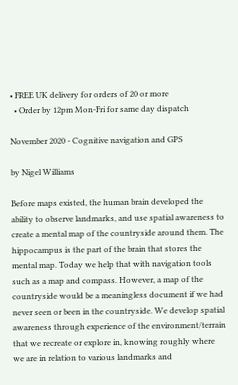• FREE UK delivery for orders of 20 or more
  • Order by 12pm Mon-Fri for same day dispatch

November 2020 - Cognitive navigation and GPS

by Nigel Williams

Before maps existed, the human brain developed the ability to observe landmarks, and use spatial awareness to create a mental map of the countryside around them. The hippocampus is the part of the brain that stores the mental map. Today we help that with navigation tools such as a map and compass. However, a map of the countryside would be a meaningless document if we had never seen or been in the countryside. We develop spatial awareness through experience of the environment/terrain that we recreate or explore in, knowing roughly where we are in relation to various landmarks and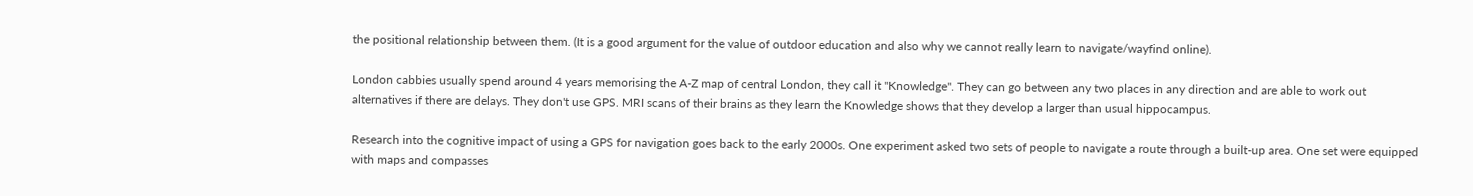the positional relationship between them. (It is a good argument for the value of outdoor education and also why we cannot really learn to navigate/wayfind online).

London cabbies usually spend around 4 years memorising the A-Z map of central London, they call it "Knowledge". They can go between any two places in any direction and are able to work out alternatives if there are delays. They don't use GPS. MRI scans of their brains as they learn the Knowledge shows that they develop a larger than usual hippocampus.

Research into the cognitive impact of using a GPS for navigation goes back to the early 2000s. One experiment asked two sets of people to navigate a route through a built-up area. One set were equipped with maps and compasses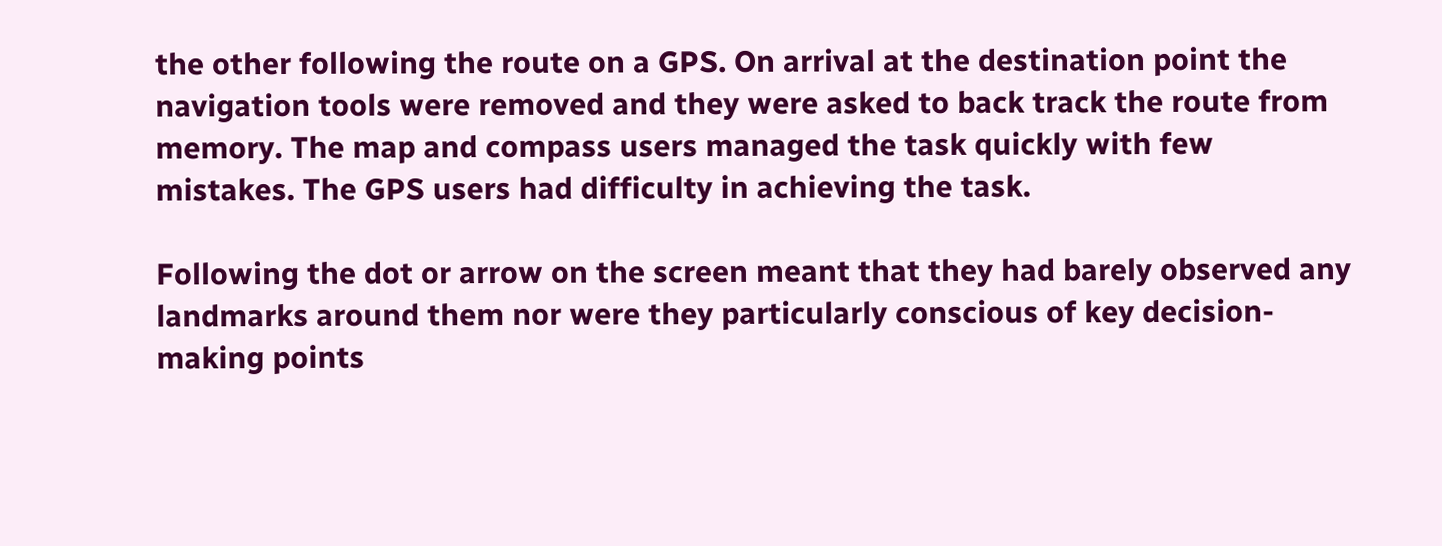the other following the route on a GPS. On arrival at the destination point the navigation tools were removed and they were asked to back track the route from memory. The map and compass users managed the task quickly with few mistakes. The GPS users had difficulty in achieving the task.

Following the dot or arrow on the screen meant that they had barely observed any landmarks around them nor were they particularly conscious of key decision-making points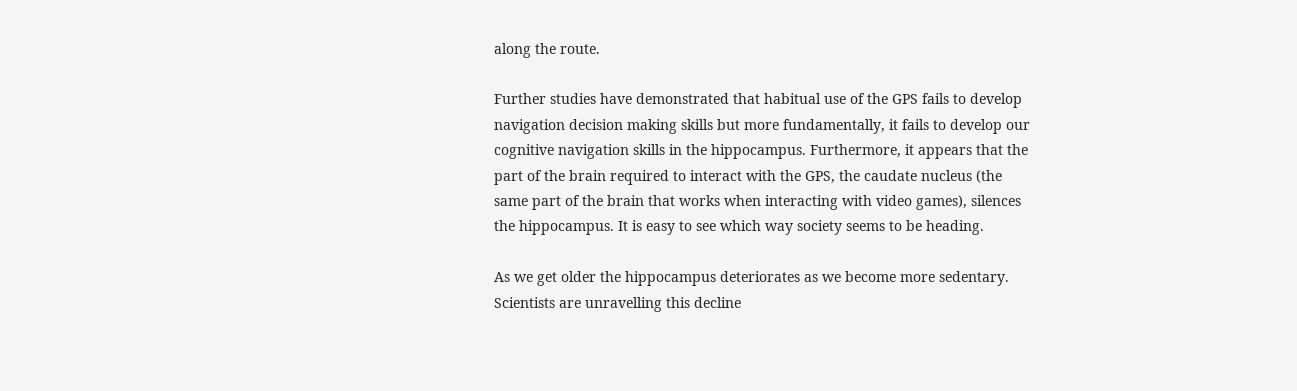along the route.

Further studies have demonstrated that habitual use of the GPS fails to develop navigation decision making skills but more fundamentally, it fails to develop our cognitive navigation skills in the hippocampus. Furthermore, it appears that the part of the brain required to interact with the GPS, the caudate nucleus (the same part of the brain that works when interacting with video games), silences the hippocampus. It is easy to see which way society seems to be heading.

As we get older the hippocampus deteriorates as we become more sedentary. Scientists are unravelling this decline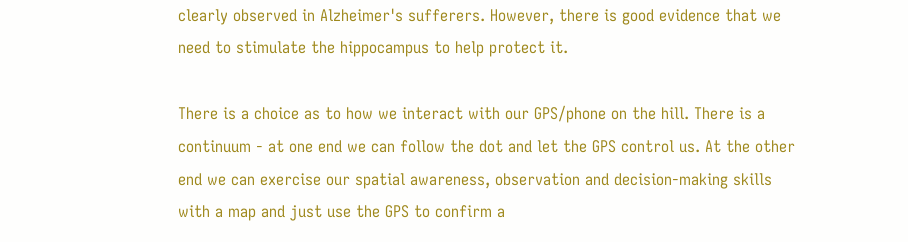clearly observed in Alzheimer's sufferers. However, there is good evidence that we need to stimulate the hippocampus to help protect it.

There is a choice as to how we interact with our GPS/phone on the hill. There is a continuum - at one end we can follow the dot and let the GPS control us. At the other end we can exercise our spatial awareness, observation and decision-making skills with a map and just use the GPS to confirm a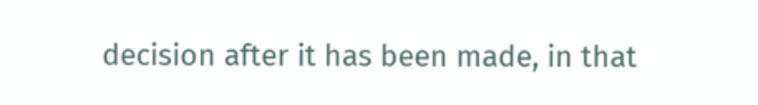decision after it has been made, in that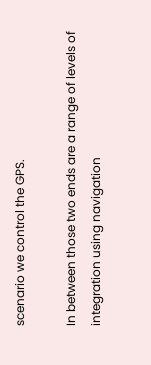scenario we control the GPS.

In between those two ends are a range of levels of integration using navigation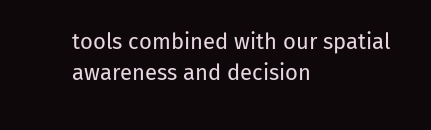tools combined with our spatial awareness and decision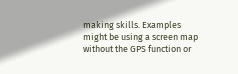making skills. Examples might be using a screen map without the GPS function or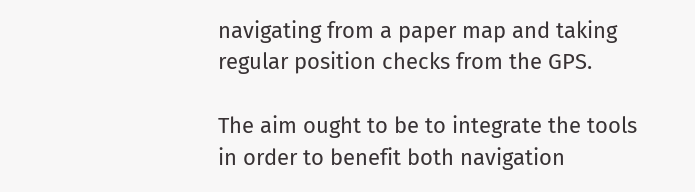navigating from a paper map and taking regular position checks from the GPS.

The aim ought to be to integrate the tools in order to benefit both navigation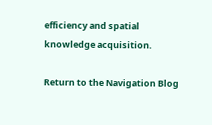efficiency and spatial knowledge acquisition.

Return to the Navigation Blog